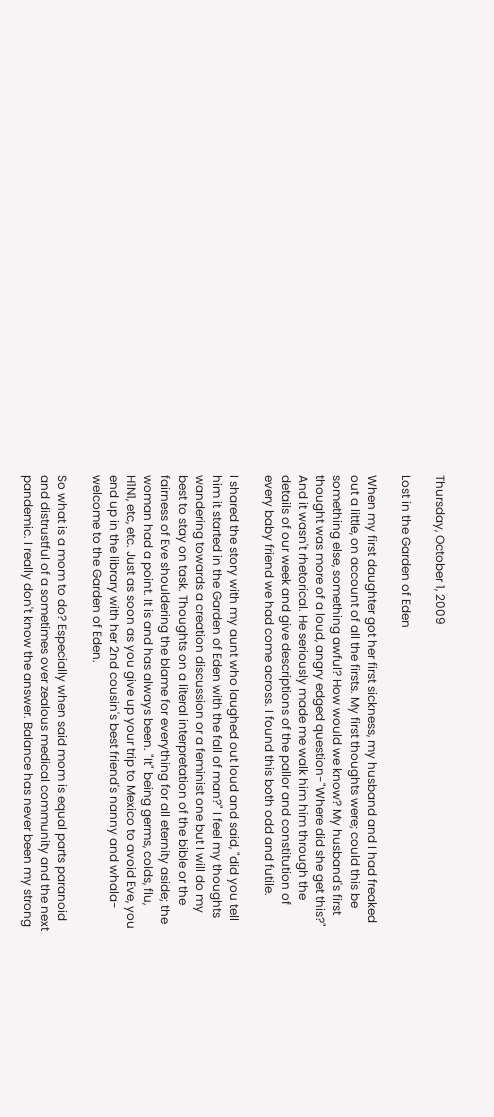Thursday, October 1, 2009

Lost in the Garden of Eden

When my first daughter got her first sickness, my husband and I had freaked out a little, on account of all the firsts. My first thoughts were; could this be something else, something awful? How would we know? My husband's first thought was more of a loud, angry edged question-"Where did she get this?" And it wasn't rhetorical. He seriously made me walk him him through the details of our week and give descriptions of the pallor and constitution of every baby friend we had come across. I found this both odd and futile.

I shared the story with my aunt who laughed out loud and said, "did you tell him it started in the Garden of Eden with the fall of man?" I feel my thoughts wandering towards a creation discussion or a feminist one but I will do my best to stay on task. Thoughts on a literal interpretation of the bible or the fairness of Eve shouldering the blame for everything for all eternity aside; the woman had a point. It is and has always been. "It" being germs, colds, flu, H1N1, etc, etc. Just as soon as you give up your trip to Mexico to avoid Eve, you end up in the library with her 2nd cousin's best friend's nanny and whala-welcome to the Garden of Eden.

So what is a mom to do? Especially when said mom is equal parts paranoid and distrustful of a sometimes over zealous medical community and the next pandemic. I really don't know the answer. Balance has never been my strong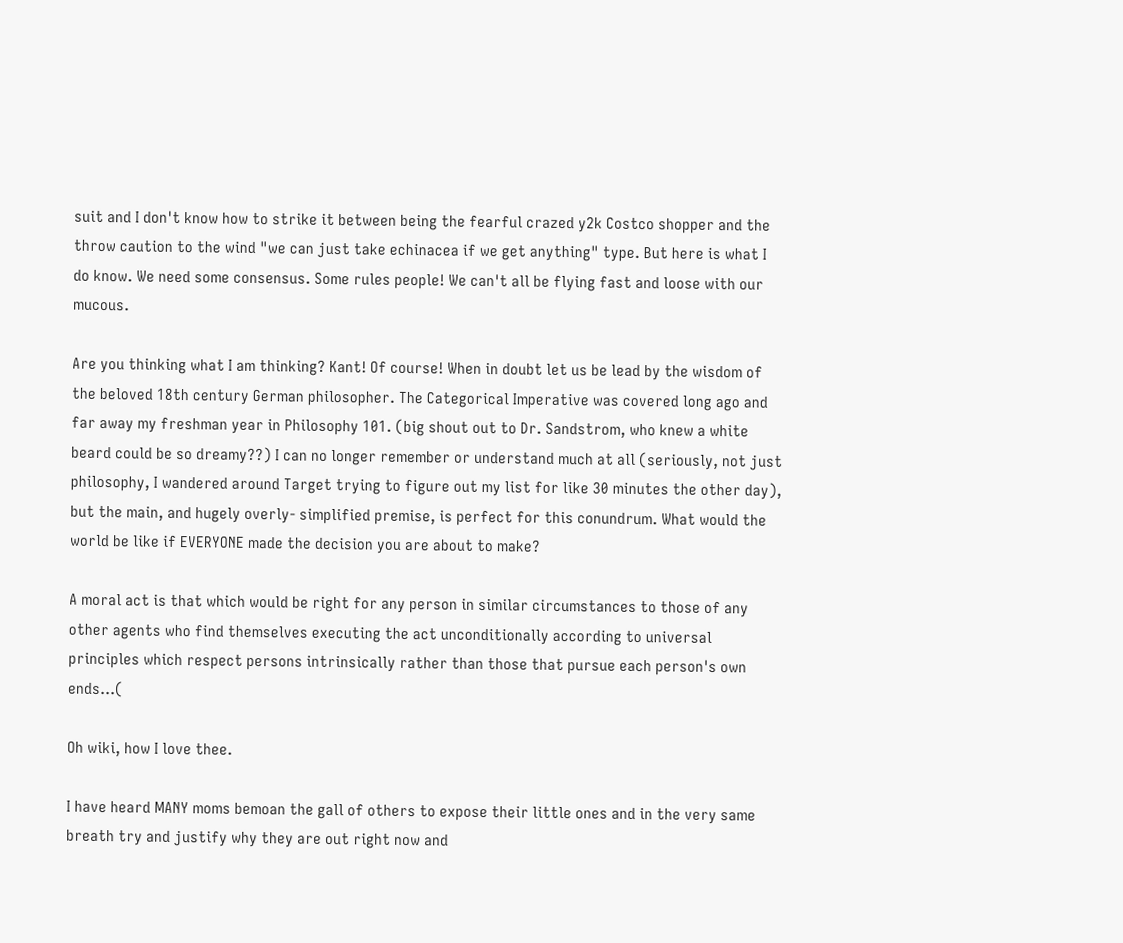suit and I don't know how to strike it between being the fearful crazed y2k Costco shopper and the throw caution to the wind "we can just take echinacea if we get anything" type. But here is what I do know. We need some consensus. Some rules people! We can't all be flying fast and loose with our mucous.

Are you thinking what I am thinking? Kant! Of course! When in doubt let us be lead by the wisdom of the beloved 18th century German philosopher. The Categorical Imperative was covered long ago and far away my freshman year in Philosophy 101. (big shout out to Dr. Sandstrom, who knew a white beard could be so dreamy??) I can no longer remember or understand much at all (seriously, not just philosophy, I wandered around Target trying to figure out my list for like 30 minutes the other day), but the main, and hugely overly- simplified premise, is perfect for this conundrum. What would the world be like if EVERYONE made the decision you are about to make?

A moral act is that which would be right for any person in similar circumstances to those of any other agents who find themselves executing the act unconditionally according to universal principles which respect persons intrinsically rather than those that pursue each person's own ends...(

Oh wiki, how I love thee.

I have heard MANY moms bemoan the gall of others to expose their little ones and in the very same breath try and justify why they are out right now and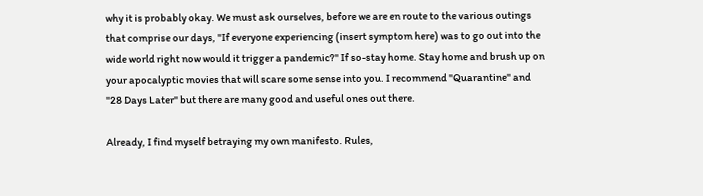why it is probably okay. We must ask ourselves, before we are en route to the various outings that comprise our days, "If everyone experiencing (insert symptom here) was to go out into the wide world right now would it trigger a pandemic?" If so-stay home. Stay home and brush up on your apocalyptic movies that will scare some sense into you. I recommend "Quarantine" and "28 Days Later" but there are many good and useful ones out there.

Already, I find myself betraying my own manifesto. Rules,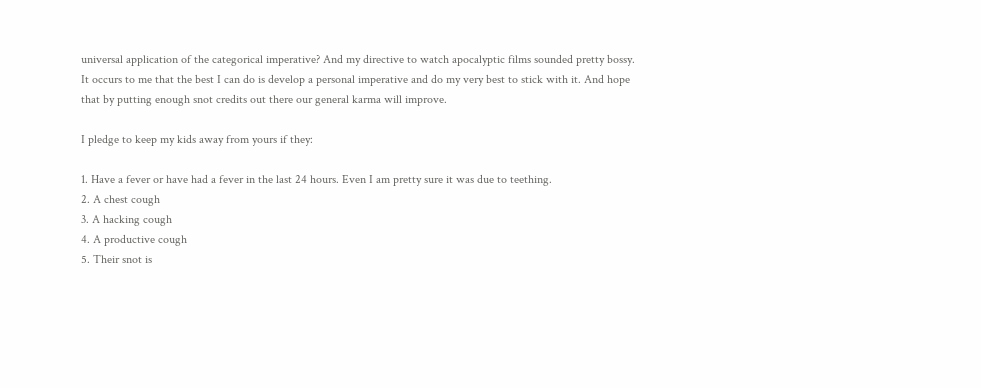universal application of the categorical imperative? And my directive to watch apocalyptic films sounded pretty bossy. It occurs to me that the best I can do is develop a personal imperative and do my very best to stick with it. And hope that by putting enough snot credits out there our general karma will improve.

I pledge to keep my kids away from yours if they:

1. Have a fever or have had a fever in the last 24 hours. Even I am pretty sure it was due to teething.
2. A chest cough
3. A hacking cough
4. A productive cough
5. Their snot is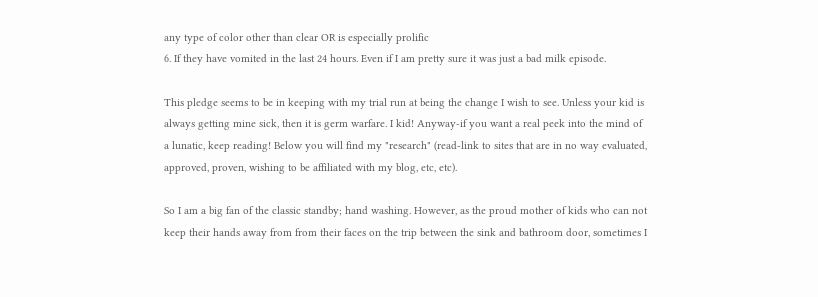any type of color other than clear OR is especially prolific
6. If they have vomited in the last 24 hours. Even if I am pretty sure it was just a bad milk episode.

This pledge seems to be in keeping with my trial run at being the change I wish to see. Unless your kid is always getting mine sick, then it is germ warfare. I kid! Anyway-if you want a real peek into the mind of a lunatic, keep reading! Below you will find my "research" (read-link to sites that are in no way evaluated, approved, proven, wishing to be affiliated with my blog, etc, etc).

So I am a big fan of the classic standby; hand washing. However, as the proud mother of kids who can not keep their hands away from from their faces on the trip between the sink and bathroom door, sometimes I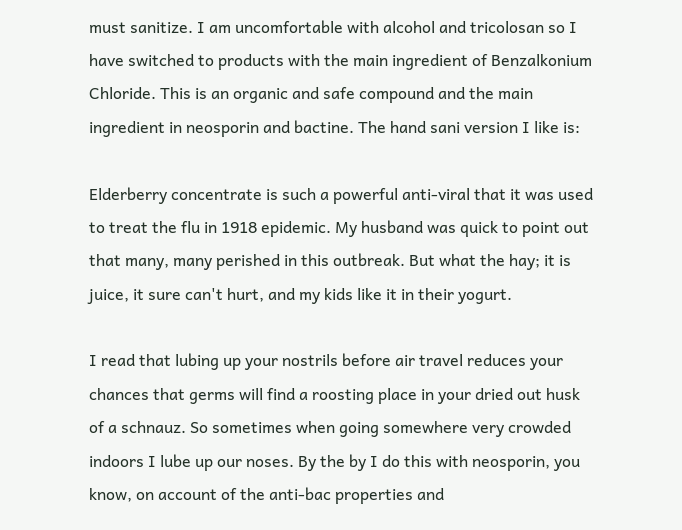must sanitize. I am uncomfortable with alcohol and tricolosan so I have switched to products with the main ingredient of Benzalkonium Chloride. This is an organic and safe compound and the main ingredient in neosporin and bactine. The hand sani version I like is:

Elderberry concentrate is such a powerful anti-viral that it was used to treat the flu in 1918 epidemic. My husband was quick to point out that many, many perished in this outbreak. But what the hay; it is juice, it sure can't hurt, and my kids like it in their yogurt.

I read that lubing up your nostrils before air travel reduces your chances that germs will find a roosting place in your dried out husk of a schnauz. So sometimes when going somewhere very crowded indoors I lube up our noses. By the by I do this with neosporin, you know, on account of the anti-bac properties and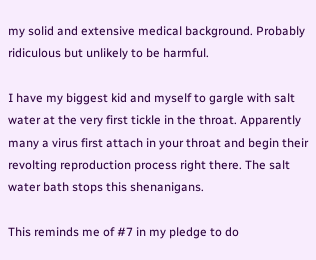my solid and extensive medical background. Probably ridiculous but unlikely to be harmful.

I have my biggest kid and myself to gargle with salt water at the very first tickle in the throat. Apparently many a virus first attach in your throat and begin their revolting reproduction process right there. The salt water bath stops this shenanigans.

This reminds me of #7 in my pledge to do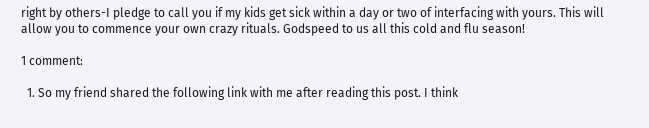right by others-I pledge to call you if my kids get sick within a day or two of interfacing with yours. This will allow you to commence your own crazy rituals. Godspeed to us all this cold and flu season!

1 comment:

  1. So my friend shared the following link with me after reading this post. I think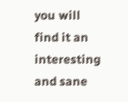you will find it an interesting and sane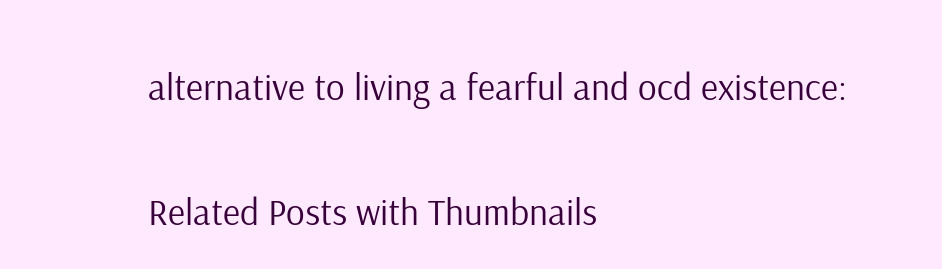alternative to living a fearful and ocd existence:


Related Posts with Thumbnails